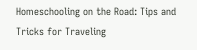Homeschooling on the Road: Tips and Tricks for Traveling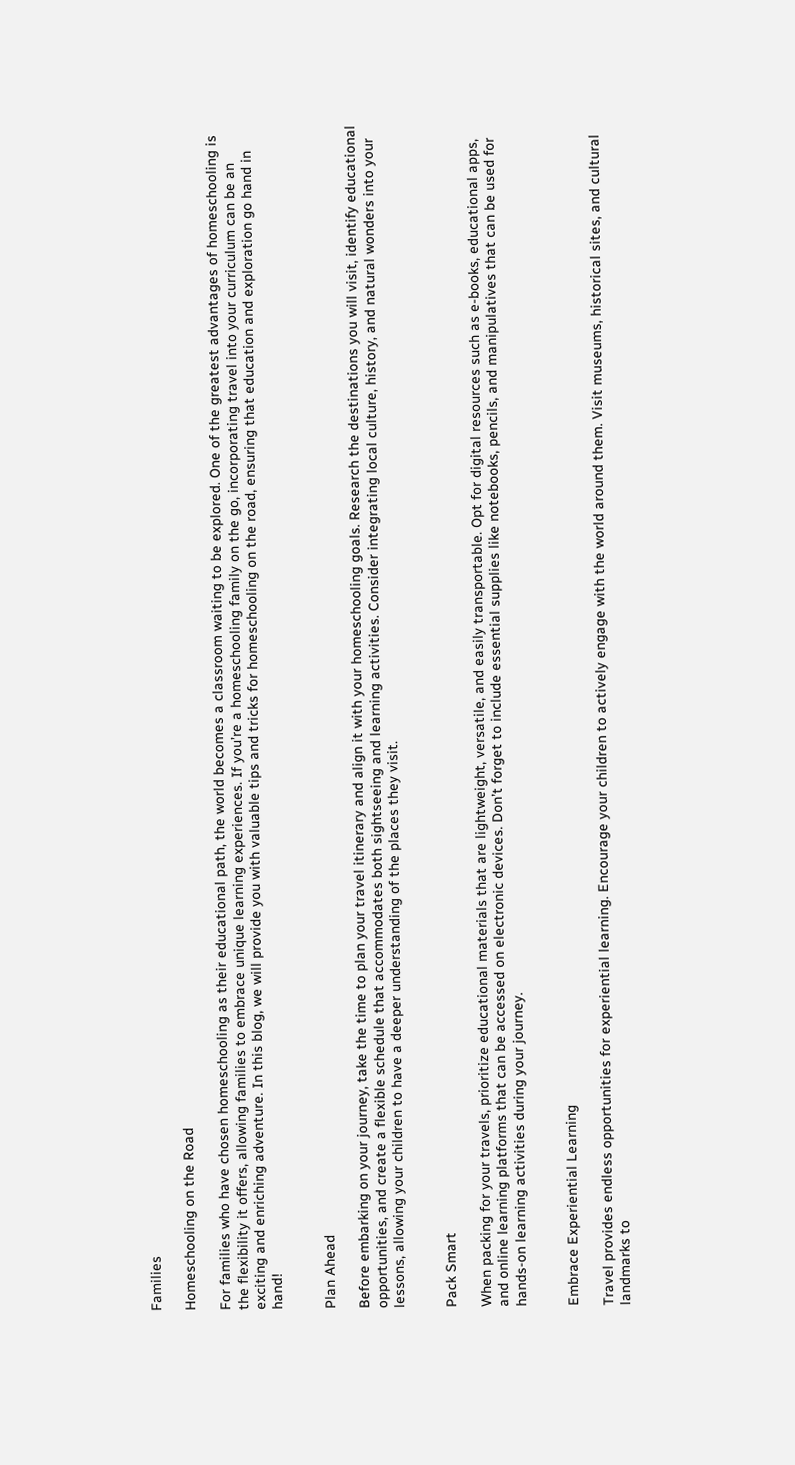Families

Homeschooling on the Road

For families who have chosen homeschooling as their educational path, the world becomes a classroom waiting to be explored. One of the greatest advantages of homeschooling is the flexibility it offers, allowing families to embrace unique learning experiences. If you’re a homeschooling family on the go, incorporating travel into your curriculum can be an exciting and enriching adventure. In this blog, we will provide you with valuable tips and tricks for homeschooling on the road, ensuring that education and exploration go hand in hand!


Plan Ahead

Before embarking on your journey, take the time to plan your travel itinerary and align it with your homeschooling goals. Research the destinations you will visit, identify educational opportunities, and create a flexible schedule that accommodates both sightseeing and learning activities. Consider integrating local culture, history, and natural wonders into your lessons, allowing your children to have a deeper understanding of the places they visit.


Pack Smart

When packing for your travels, prioritize educational materials that are lightweight, versatile, and easily transportable. Opt for digital resources such as e-books, educational apps, and online learning platforms that can be accessed on electronic devices. Don’t forget to include essential supplies like notebooks, pencils, and manipulatives that can be used for hands-on learning activities during your journey.


Embrace Experiential Learning

Travel provides endless opportunities for experiential learning. Encourage your children to actively engage with the world around them. Visit museums, historical sites, and cultural landmarks to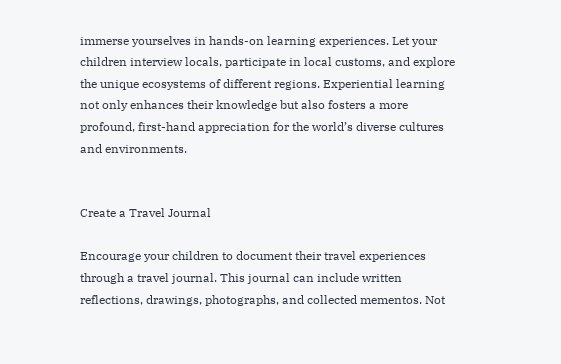immerse yourselves in hands-on learning experiences. Let your children interview locals, participate in local customs, and explore the unique ecosystems of different regions. Experiential learning not only enhances their knowledge but also fosters a more profound, first-hand appreciation for the world’s diverse cultures and environments.


Create a Travel Journal

Encourage your children to document their travel experiences through a travel journal. This journal can include written reflections, drawings, photographs, and collected mementos. Not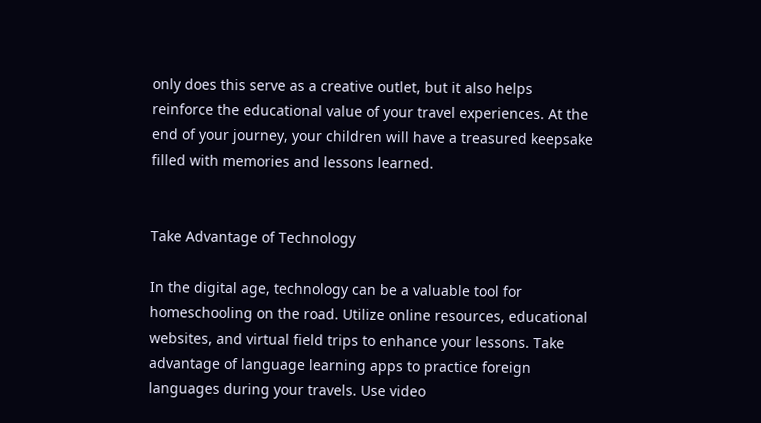only does this serve as a creative outlet, but it also helps reinforce the educational value of your travel experiences. At the end of your journey, your children will have a treasured keepsake filled with memories and lessons learned.


Take Advantage of Technology

In the digital age, technology can be a valuable tool for homeschooling on the road. Utilize online resources, educational websites, and virtual field trips to enhance your lessons. Take advantage of language learning apps to practice foreign languages during your travels. Use video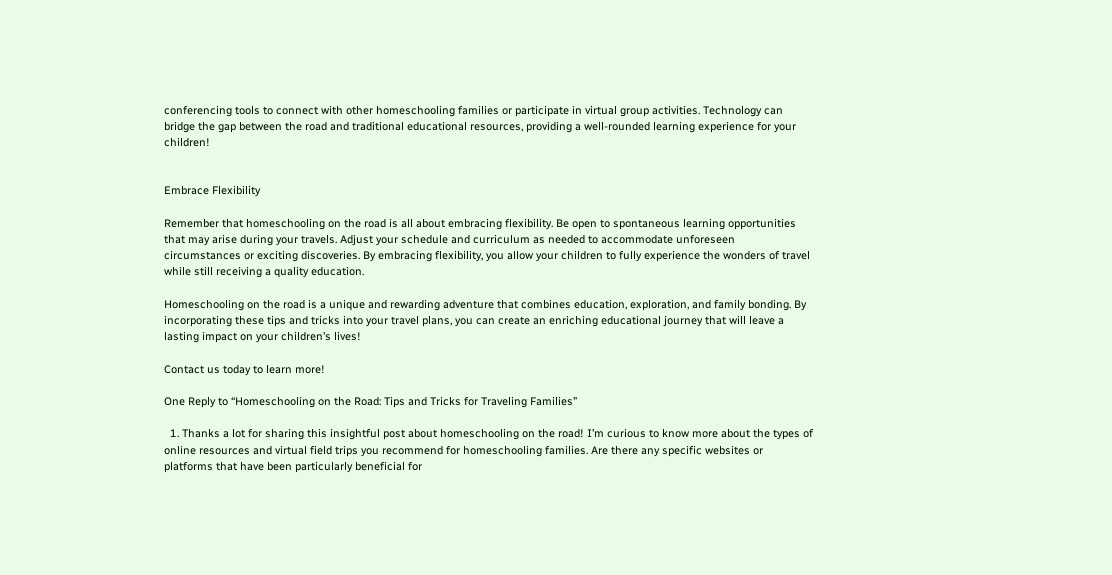conferencing tools to connect with other homeschooling families or participate in virtual group activities. Technology can bridge the gap between the road and traditional educational resources, providing a well-rounded learning experience for your children!


Embrace Flexibility

Remember that homeschooling on the road is all about embracing flexibility. Be open to spontaneous learning opportunities that may arise during your travels. Adjust your schedule and curriculum as needed to accommodate unforeseen circumstances or exciting discoveries. By embracing flexibility, you allow your children to fully experience the wonders of travel while still receiving a quality education.

Homeschooling on the road is a unique and rewarding adventure that combines education, exploration, and family bonding. By incorporating these tips and tricks into your travel plans, you can create an enriching educational journey that will leave a lasting impact on your children’s lives!

Contact us today to learn more!

One Reply to “Homeschooling on the Road: Tips and Tricks for Traveling Families”

  1. Thanks a lot for sharing this insightful post about homeschooling on the road! I’m curious to know more about the types of online resources and virtual field trips you recommend for homeschooling families. Are there any specific websites or platforms that have been particularly beneficial for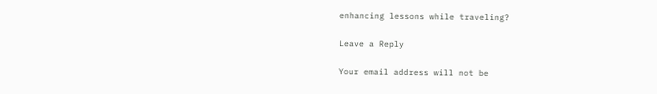enhancing lessons while traveling?

Leave a Reply

Your email address will not be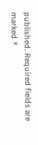published. Required fields are marked *